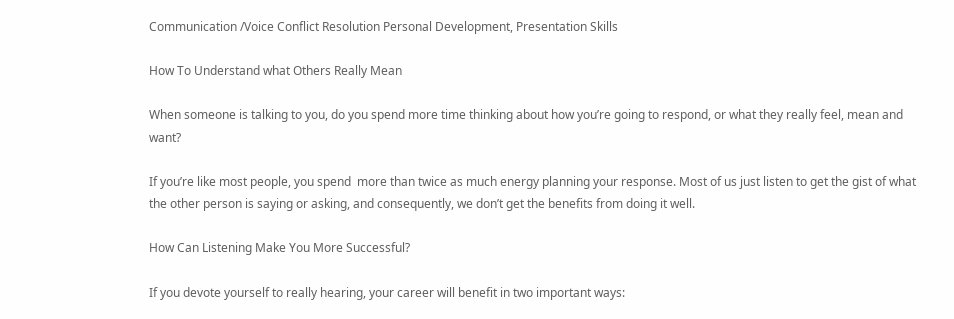Communication /Voice Conflict Resolution Personal Development, Presentation Skills

How To Understand what Others Really Mean

When someone is talking to you, do you spend more time thinking about how you’re going to respond, or what they really feel, mean and want?

If you’re like most people, you spend  more than twice as much energy planning your response. Most of us just listen to get the gist of what the other person is saying or asking, and consequently, we don’t get the benefits from doing it well.

How Can Listening Make You More Successful?

If you devote yourself to really hearing, your career will benefit in two important ways: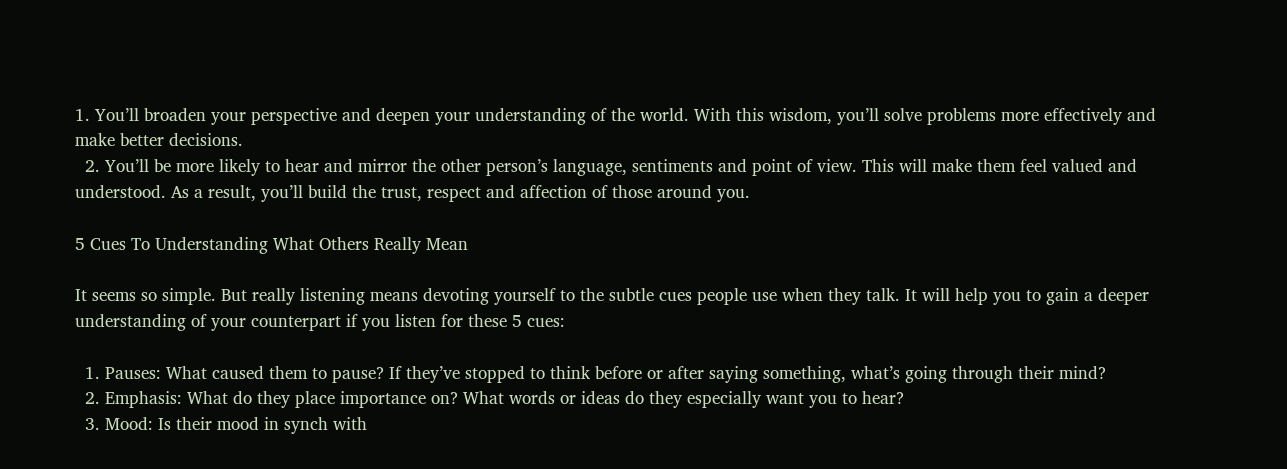1. You’ll broaden your perspective and deepen your understanding of the world. With this wisdom, you’ll solve problems more effectively and make better decisions.
  2. You’ll be more likely to hear and mirror the other person’s language, sentiments and point of view. This will make them feel valued and understood. As a result, you’ll build the trust, respect and affection of those around you.

5 Cues To Understanding What Others Really Mean

It seems so simple. But really listening means devoting yourself to the subtle cues people use when they talk. It will help you to gain a deeper understanding of your counterpart if you listen for these 5 cues:

  1. Pauses: What caused them to pause? If they’ve stopped to think before or after saying something, what’s going through their mind?
  2. Emphasis: What do they place importance on? What words or ideas do they especially want you to hear?
  3. Mood: Is their mood in synch with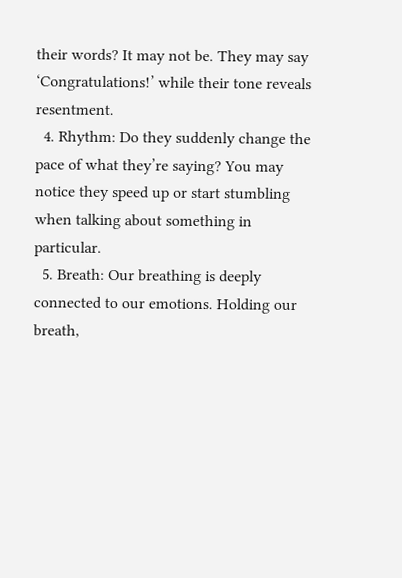their words? It may not be. They may say ‘Congratulations!’ while their tone reveals resentment.
  4. Rhythm: Do they suddenly change the pace of what they’re saying? You may notice they speed up or start stumbling when talking about something in particular.
  5. Breath: Our breathing is deeply connected to our emotions. Holding our breath,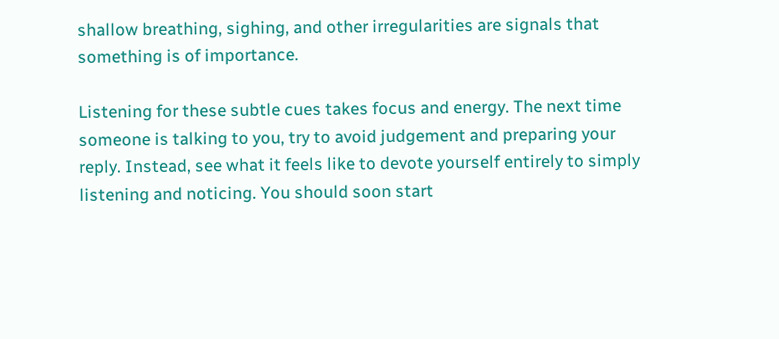shallow breathing, sighing, and other irregularities are signals that something is of importance.

Listening for these subtle cues takes focus and energy. The next time someone is talking to you, try to avoid judgement and preparing your reply. Instead, see what it feels like to devote yourself entirely to simply listening and noticing. You should soon start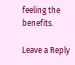feeling the benefits.

Leave a Reply